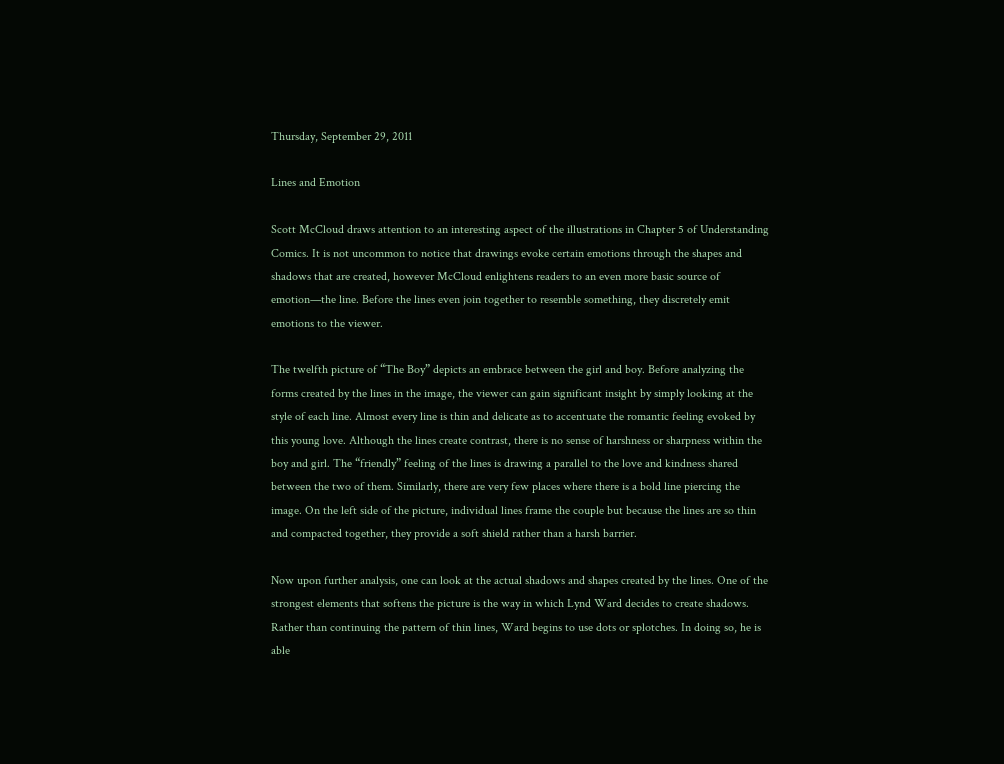Thursday, September 29, 2011

Lines and Emotion

Scott McCloud draws attention to an interesting aspect of the illustrations in Chapter 5 of Understanding Comics. It is not uncommon to notice that drawings evoke certain emotions through the shapes and shadows that are created, however McCloud enlightens readers to an even more basic source of emotion—the line. Before the lines even join together to resemble something, they discretely emit emotions to the viewer.

The twelfth picture of “The Boy” depicts an embrace between the girl and boy. Before analyzing the forms created by the lines in the image, the viewer can gain significant insight by simply looking at the style of each line. Almost every line is thin and delicate as to accentuate the romantic feeling evoked by this young love. Although the lines create contrast, there is no sense of harshness or sharpness within the boy and girl. The “friendly” feeling of the lines is drawing a parallel to the love and kindness shared between the two of them. Similarly, there are very few places where there is a bold line piercing the image. On the left side of the picture, individual lines frame the couple but because the lines are so thin and compacted together, they provide a soft shield rather than a harsh barrier.

Now upon further analysis, one can look at the actual shadows and shapes created by the lines. One of the strongest elements that softens the picture is the way in which Lynd Ward decides to create shadows. Rather than continuing the pattern of thin lines, Ward begins to use dots or splotches. In doing so, he is able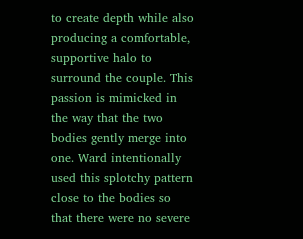to create depth while also producing a comfortable, supportive halo to surround the couple. This passion is mimicked in the way that the two bodies gently merge into one. Ward intentionally used this splotchy pattern close to the bodies so that there were no severe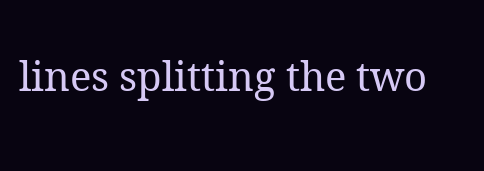lines splitting the two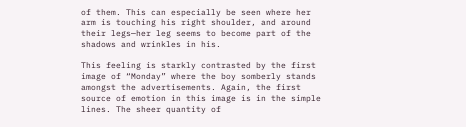of them. This can especially be seen where her arm is touching his right shoulder, and around their legs—her leg seems to become part of the shadows and wrinkles in his.

This feeling is starkly contrasted by the first image of “Monday” where the boy somberly stands amongst the advertisements. Again, the first source of emotion in this image is in the simple lines. The sheer quantity of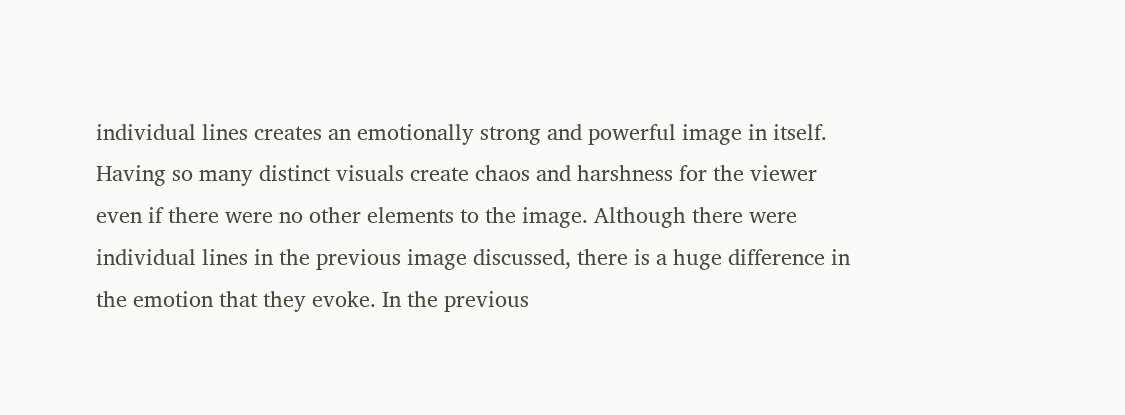individual lines creates an emotionally strong and powerful image in itself. Having so many distinct visuals create chaos and harshness for the viewer even if there were no other elements to the image. Although there were individual lines in the previous image discussed, there is a huge difference in the emotion that they evoke. In the previous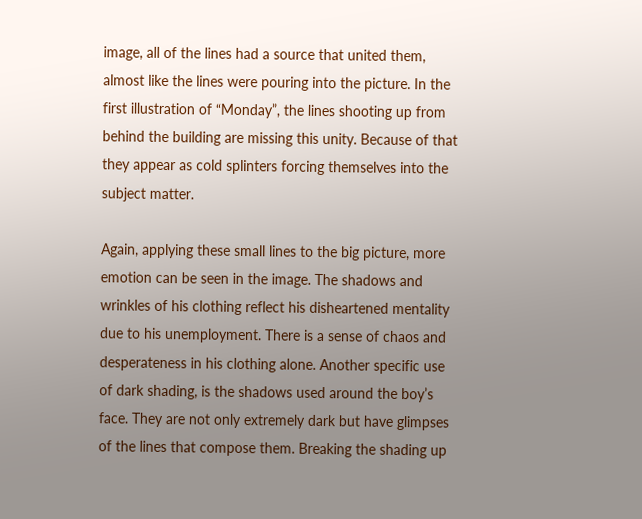image, all of the lines had a source that united them, almost like the lines were pouring into the picture. In the first illustration of “Monday”, the lines shooting up from behind the building are missing this unity. Because of that they appear as cold splinters forcing themselves into the subject matter.

Again, applying these small lines to the big picture, more emotion can be seen in the image. The shadows and wrinkles of his clothing reflect his disheartened mentality due to his unemployment. There is a sense of chaos and desperateness in his clothing alone. Another specific use of dark shading, is the shadows used around the boy’s face. They are not only extremely dark but have glimpses of the lines that compose them. Breaking the shading up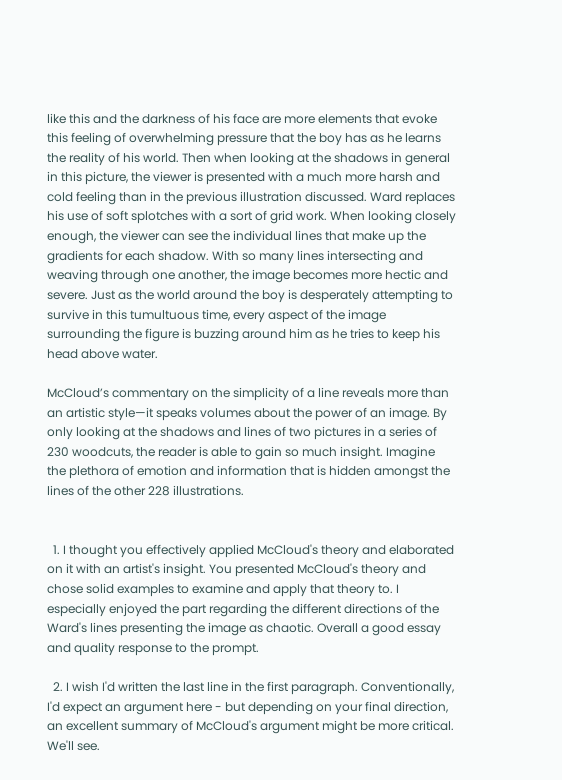like this and the darkness of his face are more elements that evoke this feeling of overwhelming pressure that the boy has as he learns the reality of his world. Then when looking at the shadows in general in this picture, the viewer is presented with a much more harsh and cold feeling than in the previous illustration discussed. Ward replaces his use of soft splotches with a sort of grid work. When looking closely enough, the viewer can see the individual lines that make up the gradients for each shadow. With so many lines intersecting and weaving through one another, the image becomes more hectic and severe. Just as the world around the boy is desperately attempting to survive in this tumultuous time, every aspect of the image surrounding the figure is buzzing around him as he tries to keep his head above water.

McCloud’s commentary on the simplicity of a line reveals more than an artistic style—it speaks volumes about the power of an image. By only looking at the shadows and lines of two pictures in a series of 230 woodcuts, the reader is able to gain so much insight. Imagine the plethora of emotion and information that is hidden amongst the lines of the other 228 illustrations.


  1. I thought you effectively applied McCloud's theory and elaborated on it with an artist's insight. You presented McCloud's theory and chose solid examples to examine and apply that theory to. I especially enjoyed the part regarding the different directions of the Ward's lines presenting the image as chaotic. Overall a good essay and quality response to the prompt.

  2. I wish I'd written the last line in the first paragraph. Conventionally, I'd expect an argument here - but depending on your final direction, an excellent summary of McCloud's argument might be more critical. We'll see.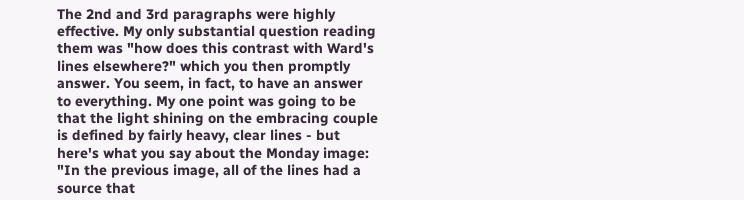The 2nd and 3rd paragraphs were highly effective. My only substantial question reading them was "how does this contrast with Ward's lines elsewhere?" which you then promptly answer. You seem, in fact, to have an answer to everything. My one point was going to be that the light shining on the embracing couple is defined by fairly heavy, clear lines - but here's what you say about the Monday image: "In the previous image, all of the lines had a source that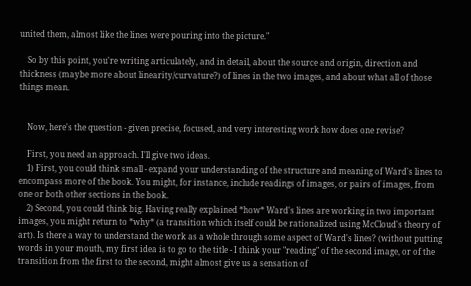united them, almost like the lines were pouring into the picture."

    So by this point, you're writing articulately, and in detail, about the source and origin, direction and thickness (maybe more about linearity/curvature?) of lines in the two images, and about what all of those things mean.


    Now, here's the question - given precise, focused, and very interesting work how does one revise?

    First, you need an approach. I'll give two ideas.
    1) First, you could think small - expand your understanding of the structure and meaning of Ward's lines to encompass more of the book. You might, for instance, include readings of images, or pairs of images, from one or both other sections in the book.
    2) Second, you could think big. Having really explained *how* Ward's lines are working in two important images, you might return to *why* (a transition which itself could be rationalized using McCloud's theory of art). Is there a way to understand the work as a whole through some aspect of Ward's lines? (without putting words in your mouth, my first idea is to go to the title - I think your "reading" of the second image, or of the transition from the first to the second, might almost give us a sensation of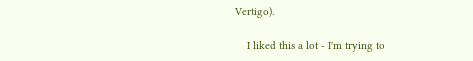Vertigo).

    I liked this a lot - I'm trying to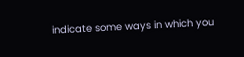indicate some ways in which you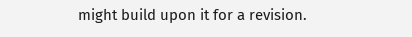might build upon it for a revision.